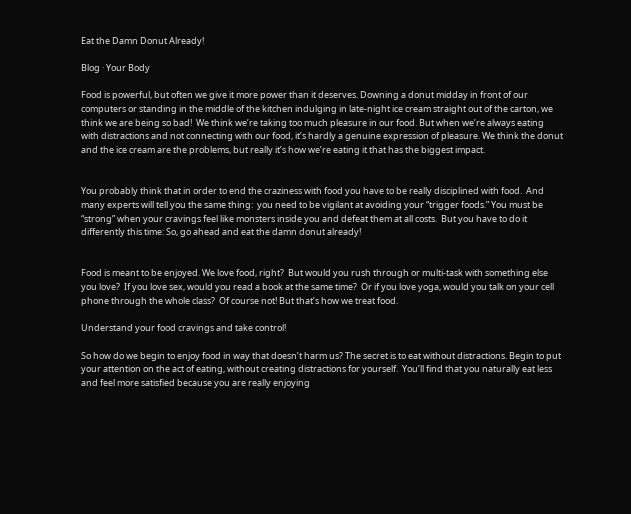Eat the Damn Donut Already!

Blog · Your Body

Food is powerful, but often we give it more power than it deserves. Downing a donut midday in front of our computers or standing in the middle of the kitchen indulging in late-night ice cream straight out of the carton, we think we are being so bad!  We think we’re taking too much pleasure in our food. But when we’re always eating with distractions and not connecting with our food, it’s hardly a genuine expression of pleasure. We think the donut and the ice cream are the problems, but really it’s how we’re eating it that has the biggest impact.


You probably think that in order to end the craziness with food you have to be really disciplined with food.  And many experts will tell you the same thing:  you need to be vigilant at avoiding your “trigger foods.” You must be “strong” when your cravings feel like monsters inside you and defeat them at all costs.  But you have to do it differently this time: So, go ahead and eat the damn donut already!


Food is meant to be enjoyed. We love food, right?  But would you rush through or multi-task with something else you love?  If you love sex, would you read a book at the same time?  Or if you love yoga, would you talk on your cell phone through the whole class?  Of course not! But that’s how we treat food.

Understand your food cravings and take control!

So how do we begin to enjoy food in way that doesn’t harm us? The secret is to eat without distractions. Begin to put your attention on the act of eating, without creating distractions for yourself.  You’ll find that you naturally eat less and feel more satisfied because you are really enjoying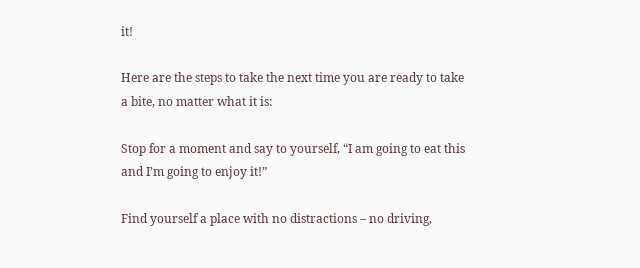it!

Here are the steps to take the next time you are ready to take a bite, no matter what it is:

Stop for a moment and say to yourself, “I am going to eat this and I’m going to enjoy it!”

Find yourself a place with no distractions – no driving,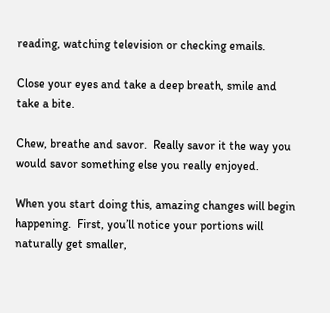reading, watching television or checking emails.

Close your eyes and take a deep breath, smile and take a bite.

Chew, breathe and savor.  Really savor it the way you would savor something else you really enjoyed.

When you start doing this, amazing changes will begin happening.  First, you’ll notice your portions will naturally get smaller,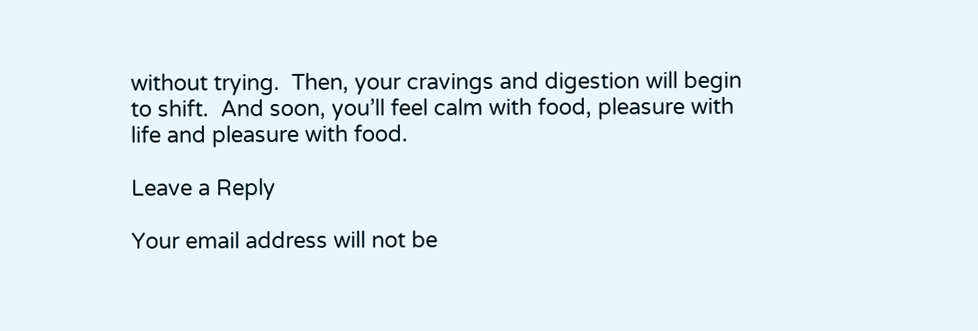without trying.  Then, your cravings and digestion will begin to shift.  And soon, you’ll feel calm with food, pleasure with life and pleasure with food.

Leave a Reply

Your email address will not be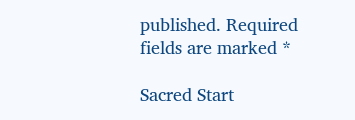published. Required fields are marked *

Sacred Start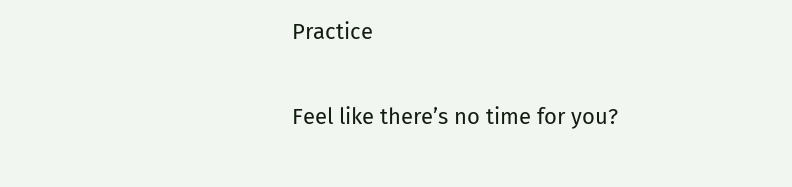Practice

Feel like there’s no time for you?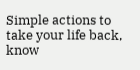Simple actions to take your life back, know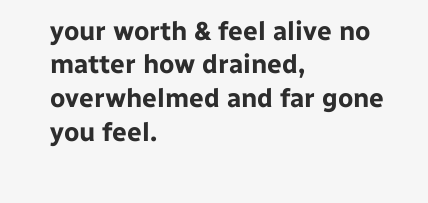your worth & feel alive no matter how drained, overwhelmed and far gone you feel.